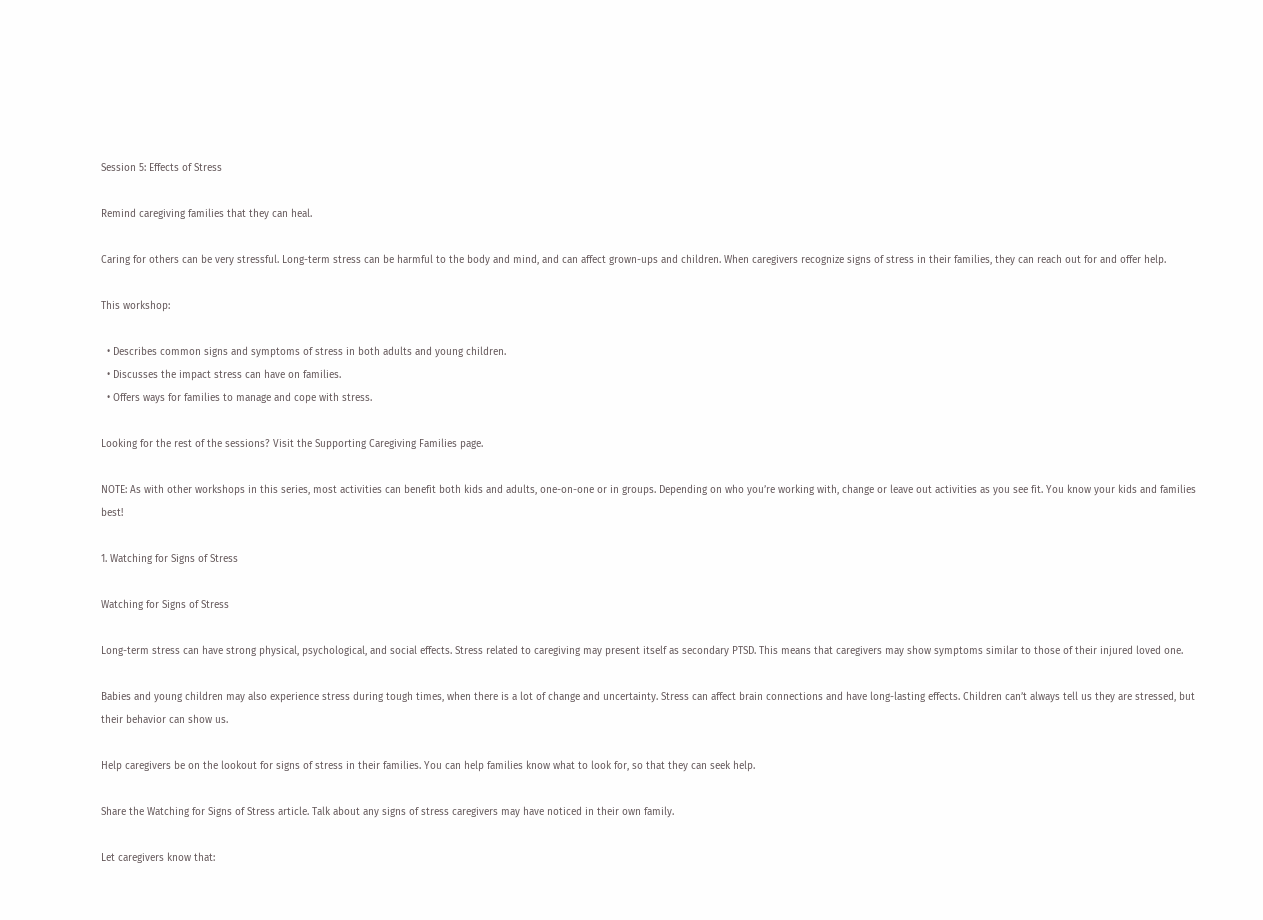Session 5: Effects of Stress

Remind caregiving families that they can heal.

Caring for others can be very stressful. Long-term stress can be harmful to the body and mind, and can affect grown-ups and children. When caregivers recognize signs of stress in their families, they can reach out for and offer help.

This workshop:

  • Describes common signs and symptoms of stress in both adults and young children.
  • Discusses the impact stress can have on families.
  • Offers ways for families to manage and cope with stress.

Looking for the rest of the sessions? Visit the Supporting Caregiving Families page.

NOTE: As with other workshops in this series, most activities can benefit both kids and adults, one-on-one or in groups. Depending on who you’re working with, change or leave out activities as you see fit. You know your kids and families best!

1. Watching for Signs of Stress

Watching for Signs of Stress

Long-term stress can have strong physical, psychological, and social effects. Stress related to caregiving may present itself as secondary PTSD. This means that caregivers may show symptoms similar to those of their injured loved one.

Babies and young children may also experience stress during tough times, when there is a lot of change and uncertainty. Stress can affect brain connections and have long-lasting effects. Children can’t always tell us they are stressed, but their behavior can show us.

Help caregivers be on the lookout for signs of stress in their families. You can help families know what to look for, so that they can seek help.

Share the Watching for Signs of Stress article. Talk about any signs of stress caregivers may have noticed in their own family.

Let caregivers know that: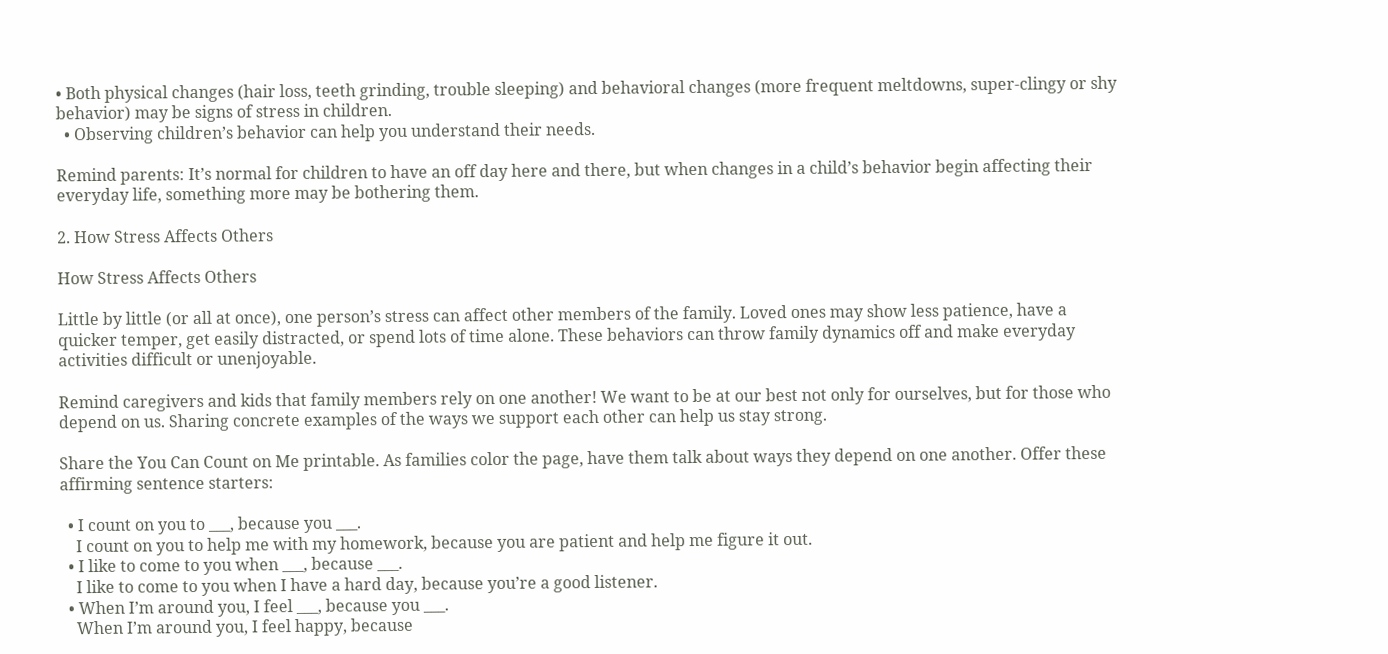• Both physical changes (hair loss, teeth grinding, trouble sleeping) and behavioral changes (more frequent meltdowns, super-clingy or shy behavior) may be signs of stress in children.
  • Observing children’s behavior can help you understand their needs.

Remind parents: It’s normal for children to have an off day here and there, but when changes in a child’s behavior begin affecting their everyday life, something more may be bothering them.

2. How Stress Affects Others

How Stress Affects Others

Little by little (or all at once), one person’s stress can affect other members of the family. Loved ones may show less patience, have a quicker temper, get easily distracted, or spend lots of time alone. These behaviors can throw family dynamics off and make everyday activities difficult or unenjoyable.

Remind caregivers and kids that family members rely on one another! We want to be at our best not only for ourselves, but for those who depend on us. Sharing concrete examples of the ways we support each other can help us stay strong.

Share the You Can Count on Me printable. As families color the page, have them talk about ways they depend on one another. Offer these affirming sentence starters:

  • I count on you to ___, because you ___.
    I count on you to help me with my homework, because you are patient and help me figure it out.
  • I like to come to you when ___, because ___.
    I like to come to you when I have a hard day, because you’re a good listener.
  • When I’m around you, I feel ___, because you ___.
    When I’m around you, I feel happy, because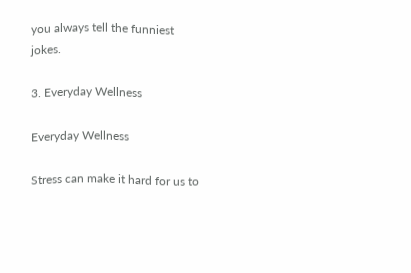you always tell the funniest jokes.

3. Everyday Wellness

Everyday Wellness

Stress can make it hard for us to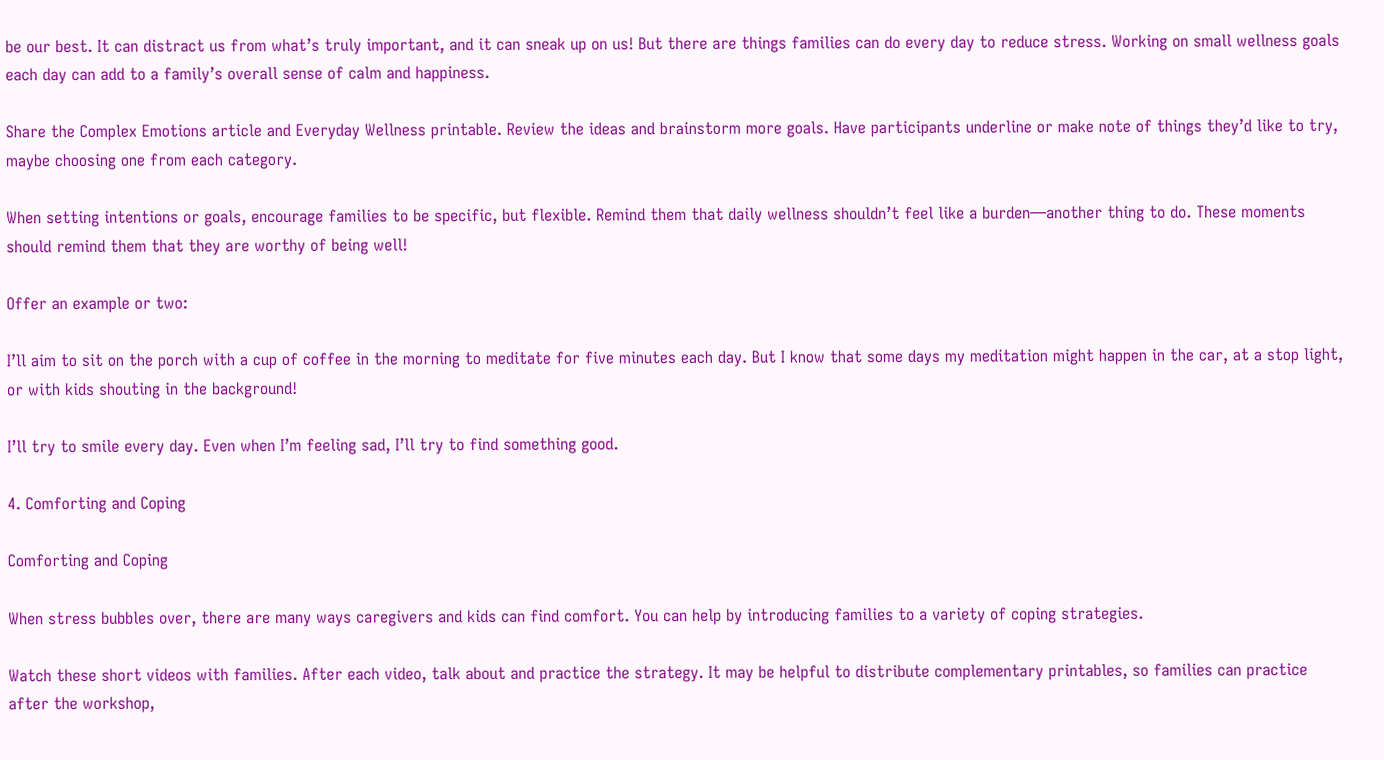be our best. It can distract us from what’s truly important, and it can sneak up on us! But there are things families can do every day to reduce stress. Working on small wellness goals each day can add to a family’s overall sense of calm and happiness.

Share the Complex Emotions article and Everyday Wellness printable. Review the ideas and brainstorm more goals. Have participants underline or make note of things they’d like to try, maybe choosing one from each category.

When setting intentions or goals, encourage families to be specific, but flexible. Remind them that daily wellness shouldn’t feel like a burden—another thing to do. These moments should remind them that they are worthy of being well!

Offer an example or two:

I’ll aim to sit on the porch with a cup of coffee in the morning to meditate for five minutes each day. But I know that some days my meditation might happen in the car, at a stop light, or with kids shouting in the background!

I’ll try to smile every day. Even when I’m feeling sad, I’ll try to find something good.

4. Comforting and Coping

Comforting and Coping

When stress bubbles over, there are many ways caregivers and kids can find comfort. You can help by introducing families to a variety of coping strategies.

Watch these short videos with families. After each video, talk about and practice the strategy. It may be helpful to distribute complementary printables, so families can practice after the workshop,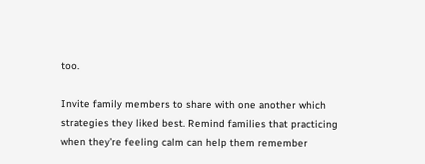too.

Invite family members to share with one another which strategies they liked best. Remind families that practicing when they’re feeling calm can help them remember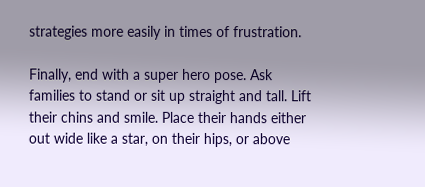strategies more easily in times of frustration.

Finally, end with a super hero pose. Ask families to stand or sit up straight and tall. Lift their chins and smile. Place their hands either out wide like a star, on their hips, or above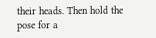their heads. Then hold the pose for a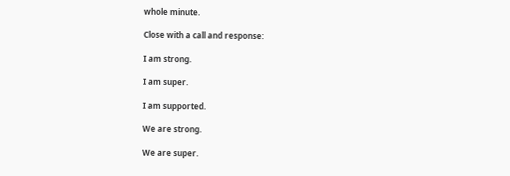whole minute.

Close with a call and response:

I am strong.

I am super.

I am supported.

We are strong.

We are super.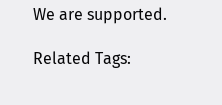We are supported.

Related Tags: